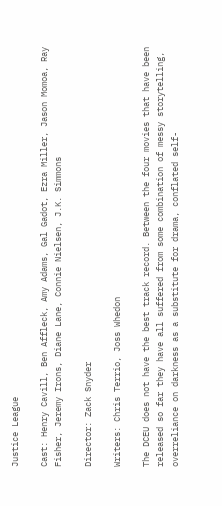Justice League

Cast: Henry Cavill, Ben Affleck, Amy Adams, Gal Gadot, Ezra Miller, Jason Momoa, Ray Fisher, Jeremy Irons, Diane Lane, Connie Nielsen, J.K. Simmons

Director: Zack Snyder

Writers: Chris Terrio, Joss Whedon

The DCEU does not have the best track record. Between the four movies that have been released so far they have all suffered from some combination of messy storytelling, overreliance on darkness as a substitute for drama, conflated self-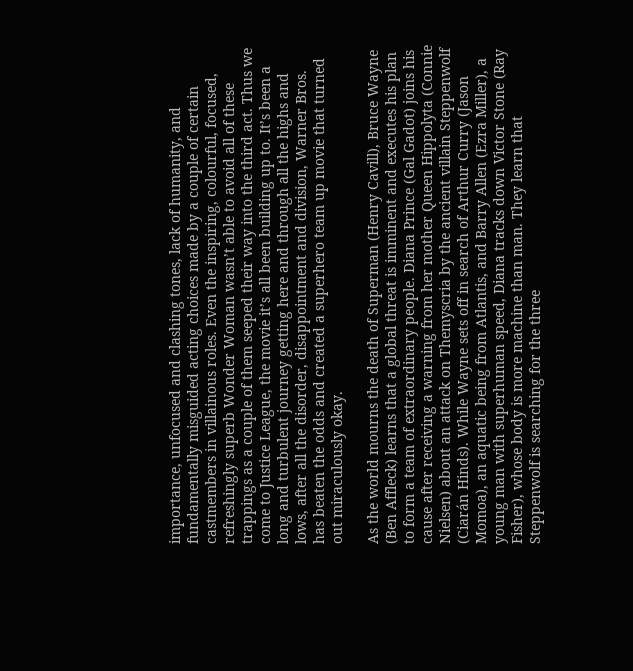importance, unfocused and clashing tones, lack of humanity, and fundamentally misguided acting choices made by a couple of certain castmembers in villainous roles. Even the inspiring, colourful, focused, refreshingly superb Wonder Woman wasn’t able to avoid all of these trappings as a couple of them seeped their way into the third act. Thus we come to Justice League, the movie it’s all been building up to. It’s been a long and turbulent journey getting here and through all the highs and lows, after all the disorder, disappointment and division, Warner Bros. has beaten the odds and created a superhero team up movie that turned out miraculously okay.

As the world mourns the death of Superman (Henry Cavill), Bruce Wayne (Ben Affleck) learns that a global threat is imminent and executes his plan to form a team of extraordinary people. Diana Prince (Gal Gadot) joins his cause after receiving a warning from her mother Queen Hippolyta (Connie Nielsen) about an attack on Themyscria by the ancient villain Steppenwolf (Ciarán Hinds). While Wayne sets off in search of Arthur Curry (Jason Momoa), an aquatic being from Atlantis, and Barry Allen (Ezra Miller), a young man with superhuman speed, Diana tracks down Victor Stone (Ray Fisher), whose body is more machine than man. They learn that Steppenwolf is searching for the three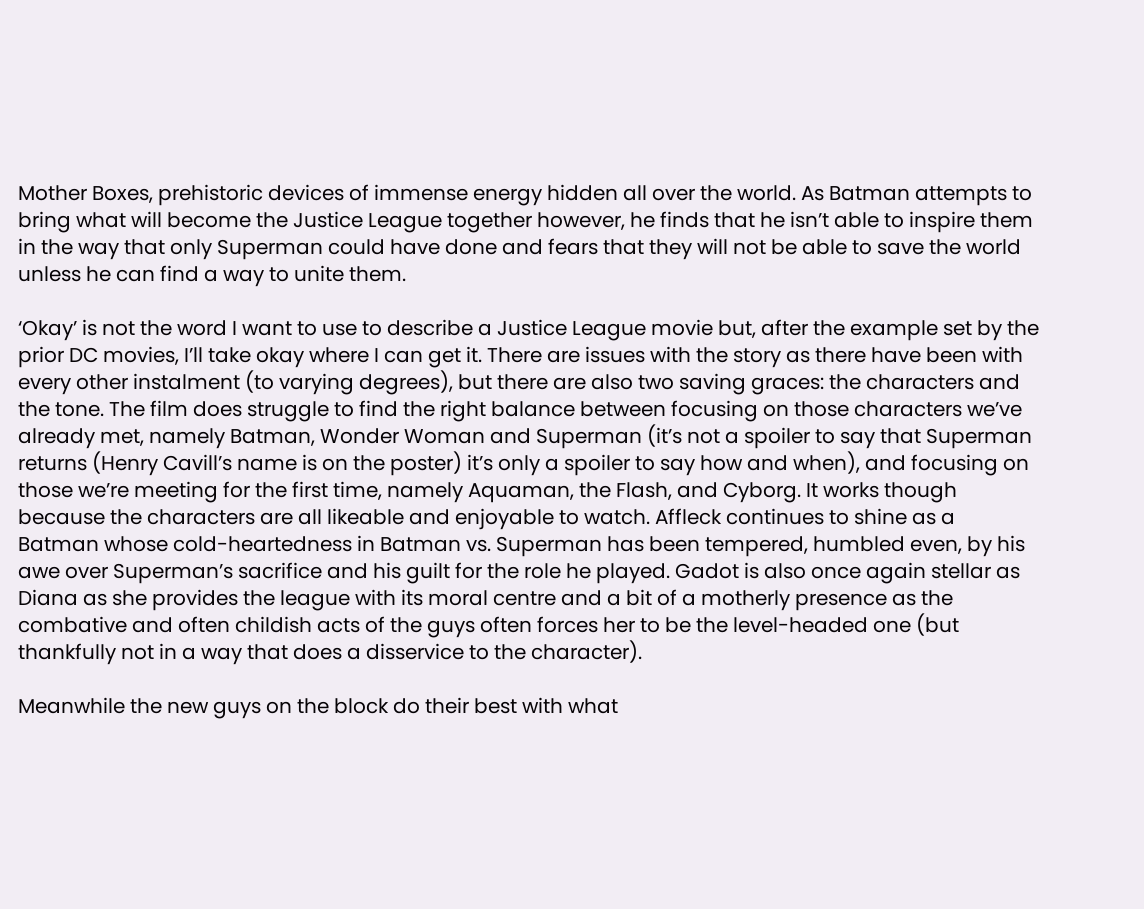Mother Boxes, prehistoric devices of immense energy hidden all over the world. As Batman attempts to bring what will become the Justice League together however, he finds that he isn’t able to inspire them in the way that only Superman could have done and fears that they will not be able to save the world unless he can find a way to unite them.

‘Okay’ is not the word I want to use to describe a Justice League movie but, after the example set by the prior DC movies, I’ll take okay where I can get it. There are issues with the story as there have been with every other instalment (to varying degrees), but there are also two saving graces: the characters and the tone. The film does struggle to find the right balance between focusing on those characters we’ve already met, namely Batman, Wonder Woman and Superman (it’s not a spoiler to say that Superman returns (Henry Cavill’s name is on the poster) it’s only a spoiler to say how and when), and focusing on those we’re meeting for the first time, namely Aquaman, the Flash, and Cyborg. It works though because the characters are all likeable and enjoyable to watch. Affleck continues to shine as a Batman whose cold-heartedness in Batman vs. Superman has been tempered, humbled even, by his awe over Superman’s sacrifice and his guilt for the role he played. Gadot is also once again stellar as Diana as she provides the league with its moral centre and a bit of a motherly presence as the combative and often childish acts of the guys often forces her to be the level-headed one (but thankfully not in a way that does a disservice to the character).

Meanwhile the new guys on the block do their best with what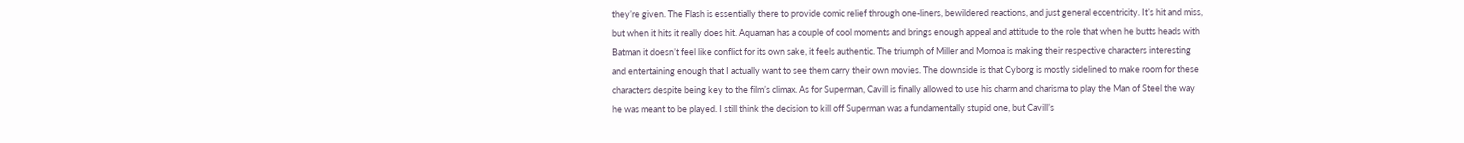they’re given. The Flash is essentially there to provide comic relief through one-liners, bewildered reactions, and just general eccentricity. It’s hit and miss, but when it hits it really does hit. Aquaman has a couple of cool moments and brings enough appeal and attitude to the role that when he butts heads with Batman it doesn’t feel like conflict for its own sake, it feels authentic. The triumph of Miller and Momoa is making their respective characters interesting and entertaining enough that I actually want to see them carry their own movies. The downside is that Cyborg is mostly sidelined to make room for these characters despite being key to the film’s climax. As for Superman, Cavill is finally allowed to use his charm and charisma to play the Man of Steel the way he was meant to be played. I still think the decision to kill off Superman was a fundamentally stupid one, but Cavill’s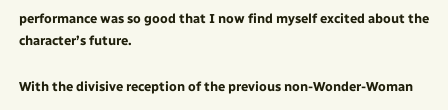performance was so good that I now find myself excited about the character’s future.

With the divisive reception of the previous non-Wonder-Woman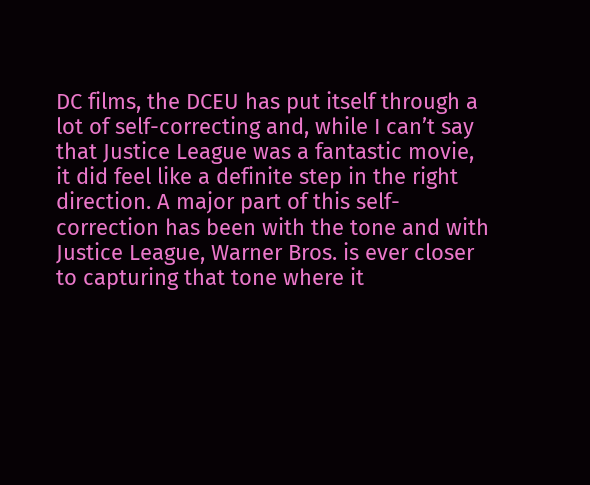DC films, the DCEU has put itself through a lot of self-correcting and, while I can’t say that Justice League was a fantastic movie, it did feel like a definite step in the right direction. A major part of this self-correction has been with the tone and with Justice League, Warner Bros. is ever closer to capturing that tone where it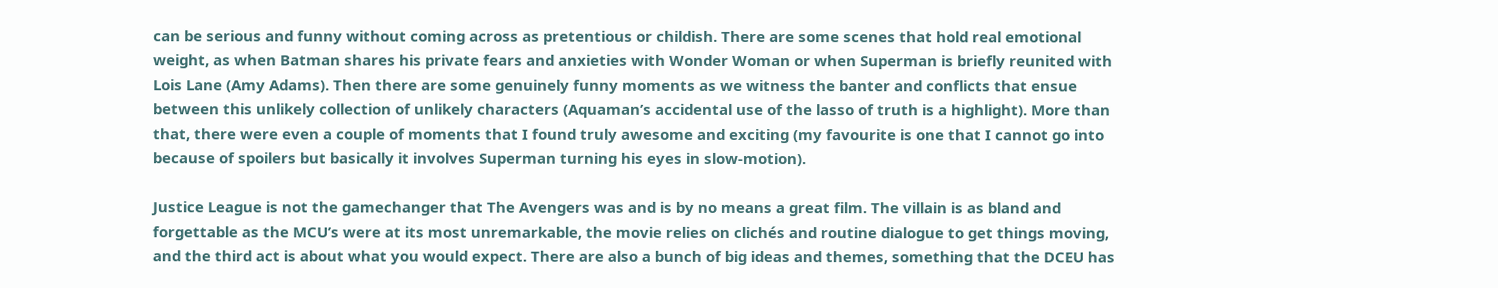can be serious and funny without coming across as pretentious or childish. There are some scenes that hold real emotional weight, as when Batman shares his private fears and anxieties with Wonder Woman or when Superman is briefly reunited with Lois Lane (Amy Adams). Then there are some genuinely funny moments as we witness the banter and conflicts that ensue between this unlikely collection of unlikely characters (Aquaman’s accidental use of the lasso of truth is a highlight). More than that, there were even a couple of moments that I found truly awesome and exciting (my favourite is one that I cannot go into because of spoilers but basically it involves Superman turning his eyes in slow-motion).

Justice League is not the gamechanger that The Avengers was and is by no means a great film. The villain is as bland and forgettable as the MCU’s were at its most unremarkable, the movie relies on clichés and routine dialogue to get things moving, and the third act is about what you would expect. There are also a bunch of big ideas and themes, something that the DCEU has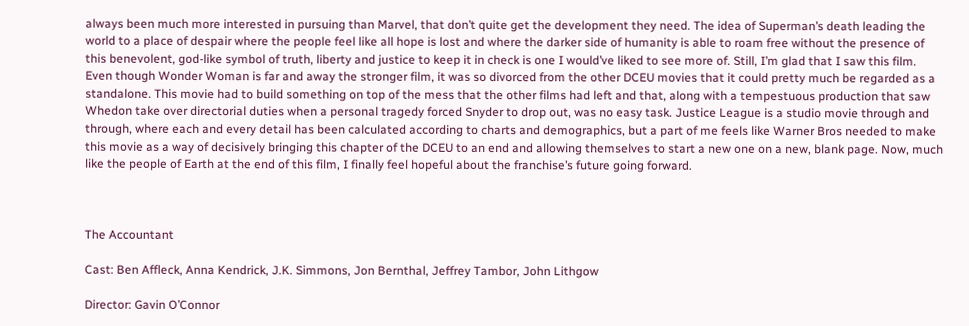always been much more interested in pursuing than Marvel, that don’t quite get the development they need. The idea of Superman’s death leading the world to a place of despair where the people feel like all hope is lost and where the darker side of humanity is able to roam free without the presence of this benevolent, god-like symbol of truth, liberty and justice to keep it in check is one I would’ve liked to see more of. Still, I’m glad that I saw this film. Even though Wonder Woman is far and away the stronger film, it was so divorced from the other DCEU movies that it could pretty much be regarded as a standalone. This movie had to build something on top of the mess that the other films had left and that, along with a tempestuous production that saw Whedon take over directorial duties when a personal tragedy forced Snyder to drop out, was no easy task. Justice League is a studio movie through and through, where each and every detail has been calculated according to charts and demographics, but a part of me feels like Warner Bros needed to make this movie as a way of decisively bringing this chapter of the DCEU to an end and allowing themselves to start a new one on a new, blank page. Now, much like the people of Earth at the end of this film, I finally feel hopeful about the franchise’s future going forward.



The Accountant

Cast: Ben Affleck, Anna Kendrick, J.K. Simmons, Jon Bernthal, Jeffrey Tambor, John Lithgow

Director: Gavin O’Connor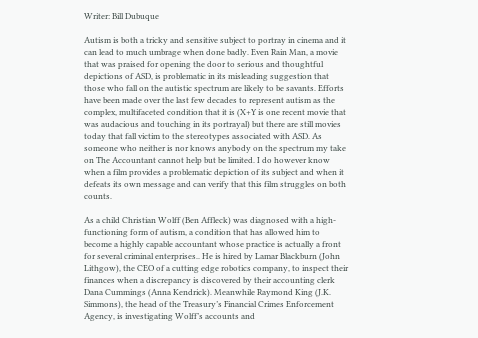Writer: Bill Dubuque

Autism is both a tricky and sensitive subject to portray in cinema and it can lead to much umbrage when done badly. Even Rain Man, a movie that was praised for opening the door to serious and thoughtful depictions of ASD, is problematic in its misleading suggestion that those who fall on the autistic spectrum are likely to be savants. Efforts have been made over the last few decades to represent autism as the complex, multifaceted condition that it is (X+Y is one recent movie that was audacious and touching in its portrayal) but there are still movies today that fall victim to the stereotypes associated with ASD. As someone who neither is nor knows anybody on the spectrum my take on The Accountant cannot help but be limited. I do however know when a film provides a problematic depiction of its subject and when it defeats its own message and can verify that this film struggles on both counts.

As a child Christian Wolff (Ben Affleck) was diagnosed with a high-functioning form of autism, a condition that has allowed him to become a highly capable accountant whose practice is actually a front for several criminal enterprises.. He is hired by Lamar Blackburn (John Lithgow), the CEO of a cutting edge robotics company, to inspect their finances when a discrepancy is discovered by their accounting clerk Dana Cummings (Anna Kendrick). Meanwhile Raymond King (J.K. Simmons), the head of the Treasury’s Financial Crimes Enforcement Agency, is investigating Wolff’s accounts and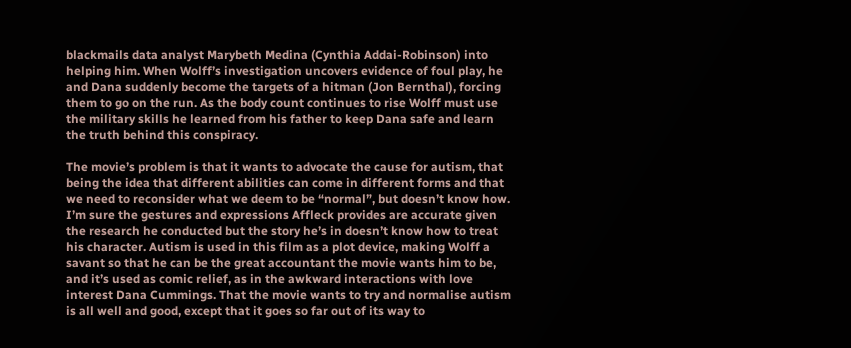blackmails data analyst Marybeth Medina (Cynthia Addai-Robinson) into helping him. When Wolff’s investigation uncovers evidence of foul play, he and Dana suddenly become the targets of a hitman (Jon Bernthal), forcing them to go on the run. As the body count continues to rise Wolff must use the military skills he learned from his father to keep Dana safe and learn the truth behind this conspiracy.

The movie’s problem is that it wants to advocate the cause for autism, that being the idea that different abilities can come in different forms and that we need to reconsider what we deem to be “normal”, but doesn’t know how. I’m sure the gestures and expressions Affleck provides are accurate given the research he conducted but the story he’s in doesn’t know how to treat his character. Autism is used in this film as a plot device, making Wolff a savant so that he can be the great accountant the movie wants him to be, and it’s used as comic relief, as in the awkward interactions with love interest Dana Cummings. That the movie wants to try and normalise autism is all well and good, except that it goes so far out of its way to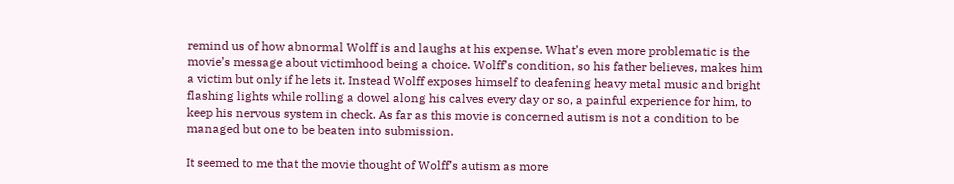remind us of how abnormal Wolff is and laughs at his expense. What’s even more problematic is the movie’s message about victimhood being a choice. Wolff’s condition, so his father believes, makes him a victim but only if he lets it. Instead Wolff exposes himself to deafening heavy metal music and bright flashing lights while rolling a dowel along his calves every day or so, a painful experience for him, to keep his nervous system in check. As far as this movie is concerned autism is not a condition to be managed but one to be beaten into submission.

It seemed to me that the movie thought of Wolff’s autism as more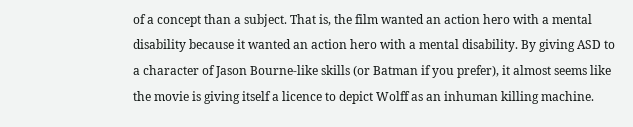of a concept than a subject. That is, the film wanted an action hero with a mental disability because it wanted an action hero with a mental disability. By giving ASD to a character of Jason Bourne-like skills (or Batman if you prefer), it almost seems like the movie is giving itself a licence to depict Wolff as an inhuman killing machine.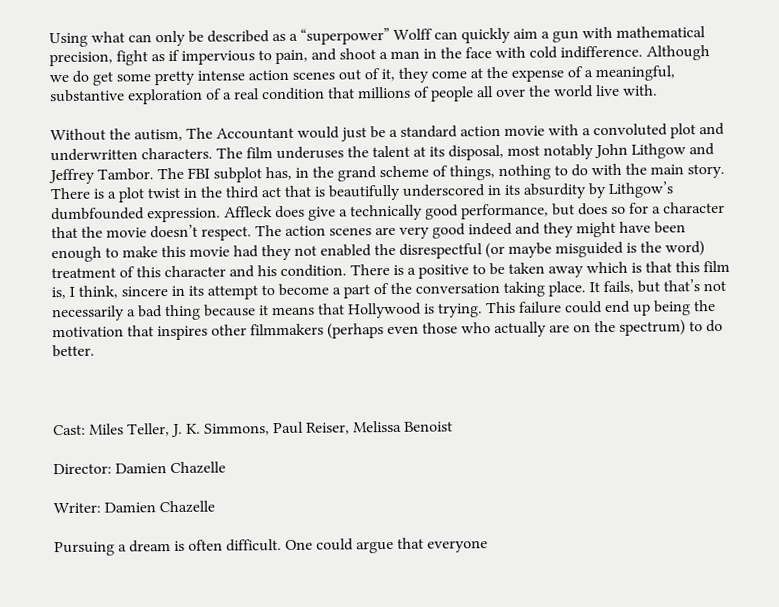Using what can only be described as a “superpower” Wolff can quickly aim a gun with mathematical precision, fight as if impervious to pain, and shoot a man in the face with cold indifference. Although we do get some pretty intense action scenes out of it, they come at the expense of a meaningful, substantive exploration of a real condition that millions of people all over the world live with.

Without the autism, The Accountant would just be a standard action movie with a convoluted plot and underwritten characters. The film underuses the talent at its disposal, most notably John Lithgow and Jeffrey Tambor. The FBI subplot has, in the grand scheme of things, nothing to do with the main story. There is a plot twist in the third act that is beautifully underscored in its absurdity by Lithgow’s dumbfounded expression. Affleck does give a technically good performance, but does so for a character that the movie doesn’t respect. The action scenes are very good indeed and they might have been enough to make this movie had they not enabled the disrespectful (or maybe misguided is the word) treatment of this character and his condition. There is a positive to be taken away which is that this film is, I think, sincere in its attempt to become a part of the conversation taking place. It fails, but that’s not necessarily a bad thing because it means that Hollywood is trying. This failure could end up being the motivation that inspires other filmmakers (perhaps even those who actually are on the spectrum) to do better.



Cast: Miles Teller, J. K. Simmons, Paul Reiser, Melissa Benoist

Director: Damien Chazelle

Writer: Damien Chazelle

Pursuing a dream is often difficult. One could argue that everyone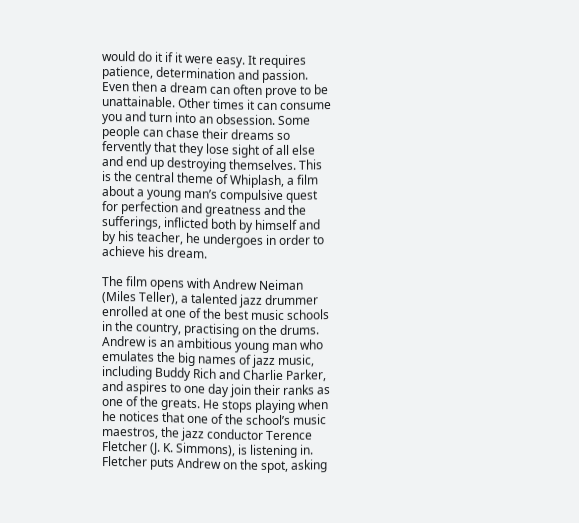would do it if it were easy. It requires patience, determination and passion. Even then a dream can often prove to be unattainable. Other times it can consume you and turn into an obsession. Some people can chase their dreams so fervently that they lose sight of all else and end up destroying themselves. This is the central theme of Whiplash, a film about a young man’s compulsive quest for perfection and greatness and the sufferings, inflicted both by himself and by his teacher, he undergoes in order to achieve his dream.

The film opens with Andrew Neiman (Miles Teller), a talented jazz drummer enrolled at one of the best music schools in the country, practising on the drums. Andrew is an ambitious young man who emulates the big names of jazz music, including Buddy Rich and Charlie Parker, and aspires to one day join their ranks as one of the greats. He stops playing when he notices that one of the school’s music maestros, the jazz conductor Terence Fletcher (J. K. Simmons), is listening in. Fletcher puts Andrew on the spot, asking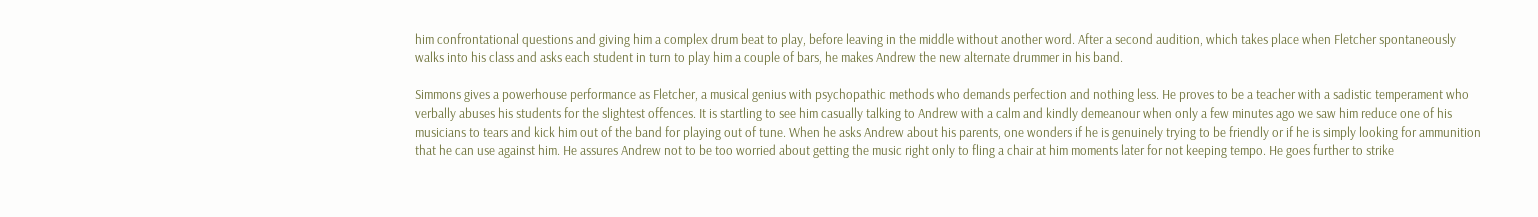him confrontational questions and giving him a complex drum beat to play, before leaving in the middle without another word. After a second audition, which takes place when Fletcher spontaneously walks into his class and asks each student in turn to play him a couple of bars, he makes Andrew the new alternate drummer in his band.

Simmons gives a powerhouse performance as Fletcher, a musical genius with psychopathic methods who demands perfection and nothing less. He proves to be a teacher with a sadistic temperament who verbally abuses his students for the slightest offences. It is startling to see him casually talking to Andrew with a calm and kindly demeanour when only a few minutes ago we saw him reduce one of his musicians to tears and kick him out of the band for playing out of tune. When he asks Andrew about his parents, one wonders if he is genuinely trying to be friendly or if he is simply looking for ammunition that he can use against him. He assures Andrew not to be too worried about getting the music right only to fling a chair at him moments later for not keeping tempo. He goes further to strike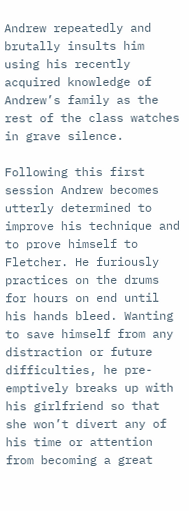Andrew repeatedly and brutally insults him using his recently acquired knowledge of Andrew’s family as the rest of the class watches in grave silence.

Following this first session Andrew becomes utterly determined to improve his technique and to prove himself to Fletcher. He furiously practices on the drums for hours on end until his hands bleed. Wanting to save himself from any distraction or future difficulties, he pre-emptively breaks up with his girlfriend so that she won’t divert any of his time or attention from becoming a great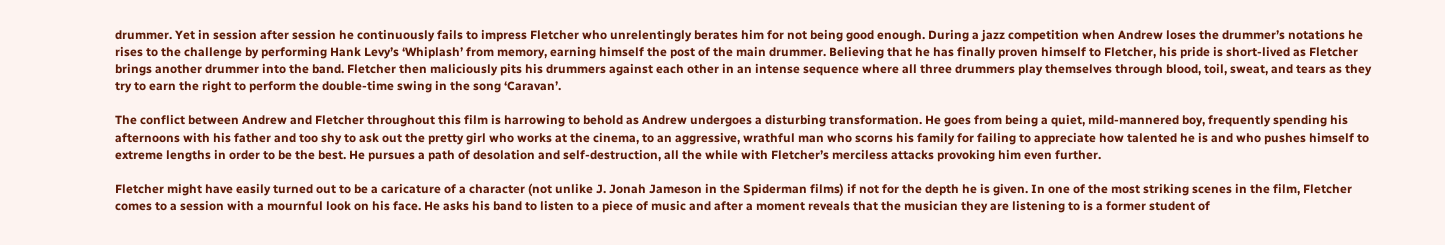drummer. Yet in session after session he continuously fails to impress Fletcher who unrelentingly berates him for not being good enough. During a jazz competition when Andrew loses the drummer’s notations he rises to the challenge by performing Hank Levy’s ‘Whiplash’ from memory, earning himself the post of the main drummer. Believing that he has finally proven himself to Fletcher, his pride is short-lived as Fletcher brings another drummer into the band. Fletcher then maliciously pits his drummers against each other in an intense sequence where all three drummers play themselves through blood, toil, sweat, and tears as they try to earn the right to perform the double-time swing in the song ‘Caravan’.

The conflict between Andrew and Fletcher throughout this film is harrowing to behold as Andrew undergoes a disturbing transformation. He goes from being a quiet, mild-mannered boy, frequently spending his afternoons with his father and too shy to ask out the pretty girl who works at the cinema, to an aggressive, wrathful man who scorns his family for failing to appreciate how talented he is and who pushes himself to extreme lengths in order to be the best. He pursues a path of desolation and self-destruction, all the while with Fletcher’s merciless attacks provoking him even further.

Fletcher might have easily turned out to be a caricature of a character (not unlike J. Jonah Jameson in the Spiderman films) if not for the depth he is given. In one of the most striking scenes in the film, Fletcher comes to a session with a mournful look on his face. He asks his band to listen to a piece of music and after a moment reveals that the musician they are listening to is a former student of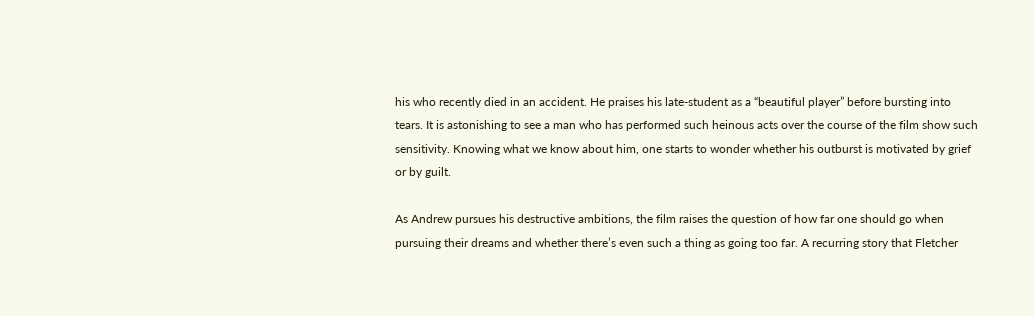his who recently died in an accident. He praises his late-student as a “beautiful player” before bursting into tears. It is astonishing to see a man who has performed such heinous acts over the course of the film show such sensitivity. Knowing what we know about him, one starts to wonder whether his outburst is motivated by grief or by guilt.

As Andrew pursues his destructive ambitions, the film raises the question of how far one should go when pursuing their dreams and whether there’s even such a thing as going too far. A recurring story that Fletcher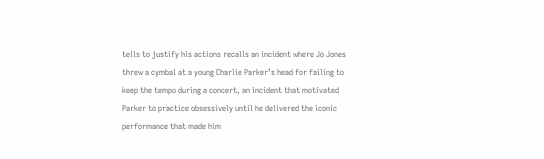tells to justify his actions recalls an incident where Jo Jones threw a cymbal at a young Charlie Parker’s head for failing to keep the tempo during a concert, an incident that motivated Parker to practice obsessively until he delivered the iconic performance that made him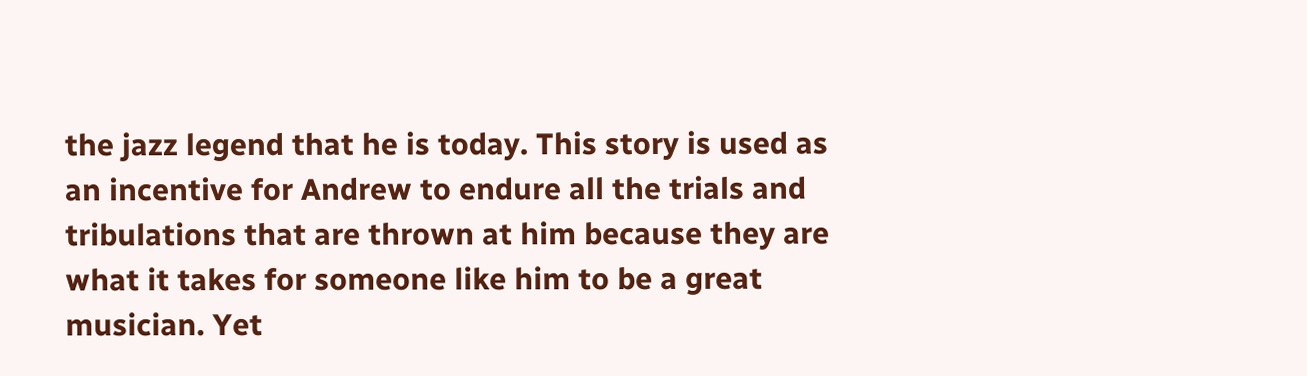the jazz legend that he is today. This story is used as an incentive for Andrew to endure all the trials and tribulations that are thrown at him because they are what it takes for someone like him to be a great musician. Yet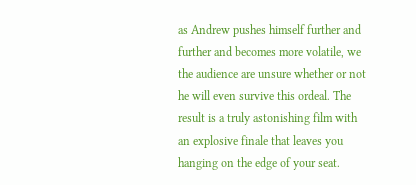as Andrew pushes himself further and further and becomes more volatile, we the audience are unsure whether or not he will even survive this ordeal. The result is a truly astonishing film with an explosive finale that leaves you hanging on the edge of your seat.